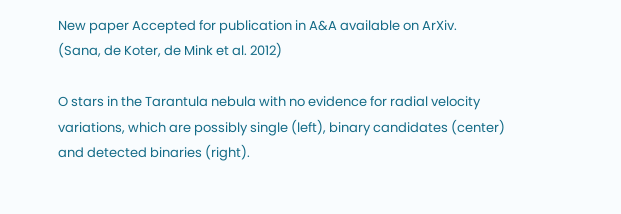New paper Accepted for publication in A&A available on ArXiv.
(Sana, de Koter, de Mink et al. 2012)

O stars in the Tarantula nebula with no evidence for radial velocity variations, which are possibly single (left), binary candidates (center) and detected binaries (right).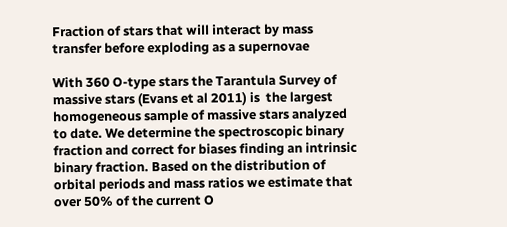Fraction of stars that will interact by mass transfer before exploding as a supernovae

With 360 O-type stars the Tarantula Survey of massive stars (Evans et al 2011) is  the largest homogeneous sample of massive stars analyzed to date. We determine the spectroscopic binary fraction and correct for biases finding an intrinsic binary fraction. Based on the distribution of orbital periods and mass ratios we estimate that over 50% of the current O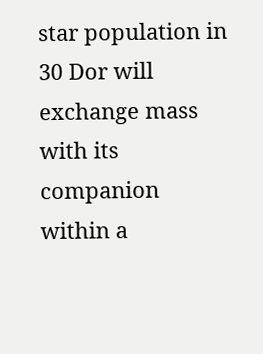star population in 30 Dor will exchange mass with its companion within a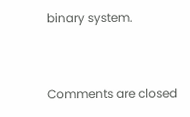binary system.


Comments are closed